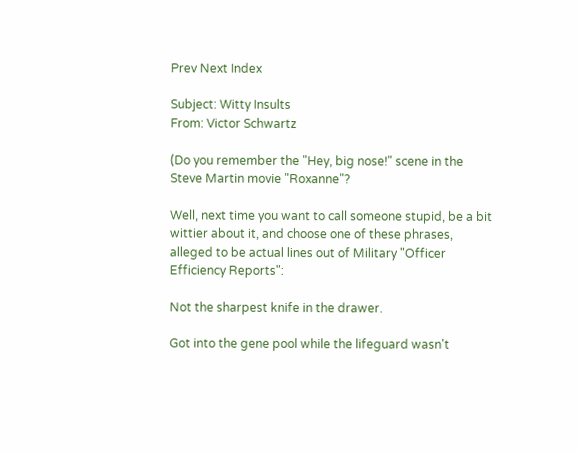Prev Next Index

Subject: Witty Insults
From: Victor Schwartz

(Do you remember the "Hey, big nose!" scene in the Steve Martin movie "Roxanne"?

Well, next time you want to call someone stupid, be a bit wittier about it, and choose one of these phrases, alleged to be actual lines out of Military "Officer Efficiency Reports":

Not the sharpest knife in the drawer.

Got into the gene pool while the lifeguard wasn't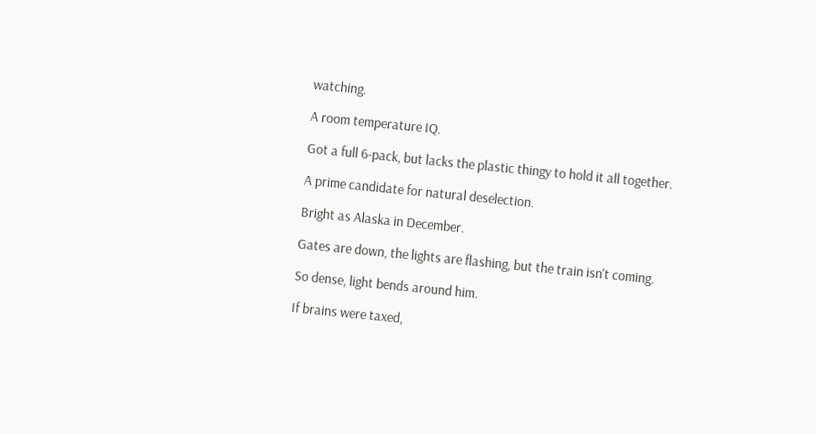watching.

A room temperature IQ.

Got a full 6-pack, but lacks the plastic thingy to hold it all together.

A prime candidate for natural deselection.

Bright as Alaska in December.

Gates are down, the lights are flashing, but the train isn't coming.

So dense, light bends around him.

If brains were taxed,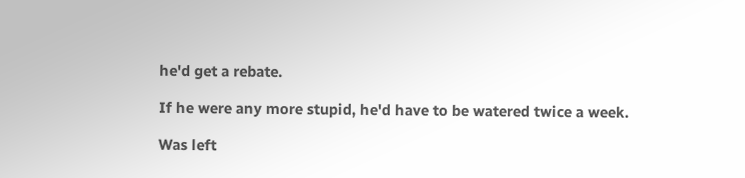he'd get a rebate.

If he were any more stupid, he'd have to be watered twice a week.

Was left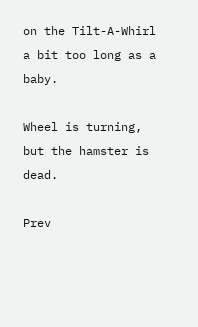on the Tilt-A-Whirl a bit too long as a baby.

Wheel is turning, but the hamster is dead.

Prev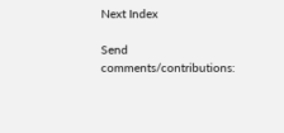Next Index

Send comments/contributions: